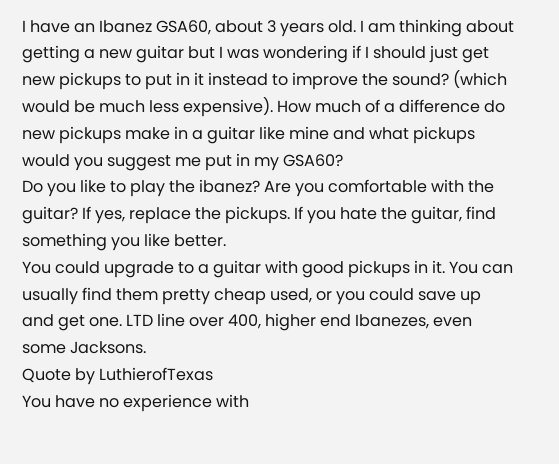I have an Ibanez GSA60, about 3 years old. I am thinking about getting a new guitar but I was wondering if I should just get new pickups to put in it instead to improve the sound? (which would be much less expensive). How much of a difference do new pickups make in a guitar like mine and what pickups would you suggest me put in my GSA60?
Do you like to play the ibanez? Are you comfortable with the guitar? If yes, replace the pickups. If you hate the guitar, find something you like better.
You could upgrade to a guitar with good pickups in it. You can usually find them pretty cheap used, or you could save up and get one. LTD line over 400, higher end Ibanezes, even some Jacksons.
Quote by LuthierofTexas
You have no experience with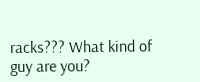racks??? What kind of guy are you?